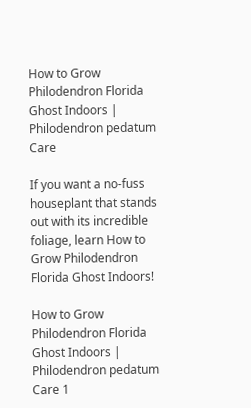How to Grow Philodendron Florida Ghost Indoors | Philodendron pedatum Care

If you want a no-fuss houseplant that stands out with its incredible foliage, learn How to Grow Philodendron Florida Ghost Indoors!

How to Grow Philodendron Florida Ghost Indoors | Philodendron pedatum Care 1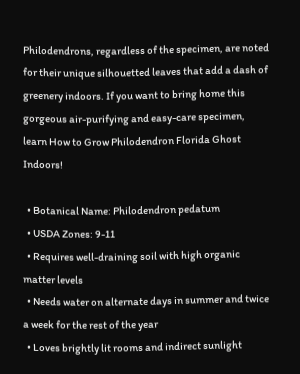Philodendrons, regardless of the specimen, are noted for their unique silhouetted leaves that add a dash of greenery indoors. If you want to bring home this gorgeous air-purifying and easy-care specimen, learn How to Grow Philodendron Florida Ghost Indoors!

  • Botanical Name: Philodendron pedatum
  • USDA Zones: 9-11
  • Requires well-draining soil with high organic matter levels
  • Needs water on alternate days in summer and twice a week for the rest of the year
  • Loves brightly lit rooms and indirect sunlight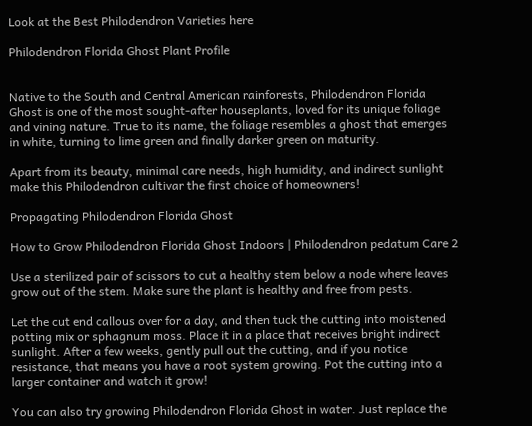Look at the Best Philodendron Varieties here

Philodendron Florida Ghost Plant Profile


Native to the South and Central American rainforests, Philodendron Florida Ghost is one of the most sought-after houseplants, loved for its unique foliage and vining nature. True to its name, the foliage resembles a ghost that emerges in white, turning to lime green and finally darker green on maturity.

Apart from its beauty, minimal care needs, high humidity, and indirect sunlight make this Philodendron cultivar the first choice of homeowners!

Propagating Philodendron Florida Ghost

How to Grow Philodendron Florida Ghost Indoors | Philodendron pedatum Care 2

Use a sterilized pair of scissors to cut a healthy stem below a node where leaves grow out of the stem. Make sure the plant is healthy and free from pests.

Let the cut end callous over for a day, and then tuck the cutting into moistened potting mix or sphagnum moss. Place it in a place that receives bright indirect sunlight. After a few weeks, gently pull out the cutting, and if you notice resistance, that means you have a root system growing. Pot the cutting into a larger container and watch it grow!

You can also try growing Philodendron Florida Ghost in water. Just replace the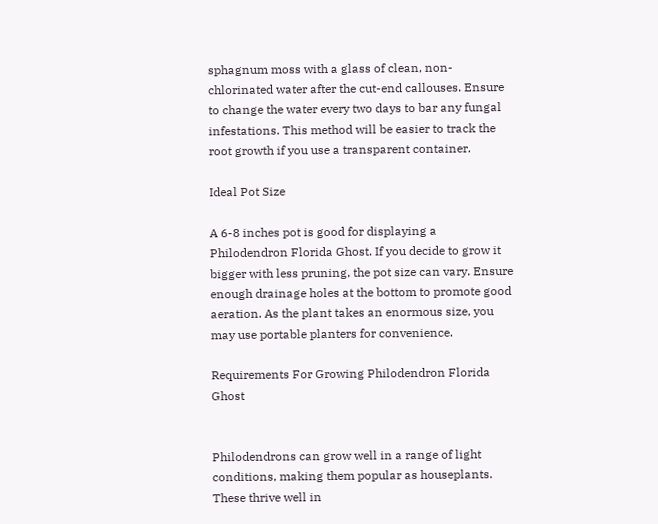sphagnum moss with a glass of clean, non-chlorinated water after the cut-end callouses. Ensure to change the water every two days to bar any fungal infestations. This method will be easier to track the root growth if you use a transparent container.

Ideal Pot Size

A 6-8 inches pot is good for displaying a Philodendron Florida Ghost. If you decide to grow it bigger with less pruning, the pot size can vary. Ensure enough drainage holes at the bottom to promote good aeration. As the plant takes an enormous size, you may use portable planters for convenience.

Requirements For Growing Philodendron Florida Ghost


Philodendrons can grow well in a range of light conditions, making them popular as houseplants. These thrive well in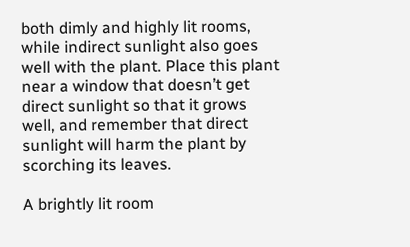both dimly and highly lit rooms, while indirect sunlight also goes well with the plant. Place this plant near a window that doesn’t get direct sunlight so that it grows well, and remember that direct sunlight will harm the plant by scorching its leaves.

A brightly lit room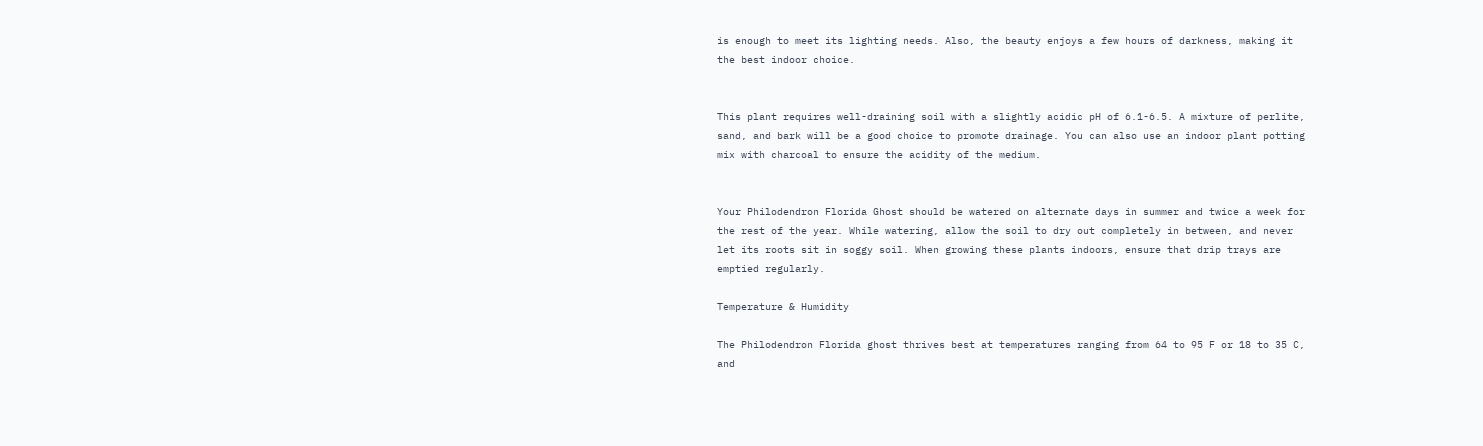is enough to meet its lighting needs. Also, the beauty enjoys a few hours of darkness, making it the best indoor choice.


This plant requires well-draining soil with a slightly acidic pH of 6.1-6.5. A mixture of perlite, sand, and bark will be a good choice to promote drainage. You can also use an indoor plant potting mix with charcoal to ensure the acidity of the medium.


Your Philodendron Florida Ghost should be watered on alternate days in summer and twice a week for the rest of the year. While watering, allow the soil to dry out completely in between, and never let its roots sit in soggy soil. When growing these plants indoors, ensure that drip trays are emptied regularly.

Temperature & Humidity

The Philodendron Florida ghost thrives best at temperatures ranging from 64 to 95 F or 18 to 35 C, and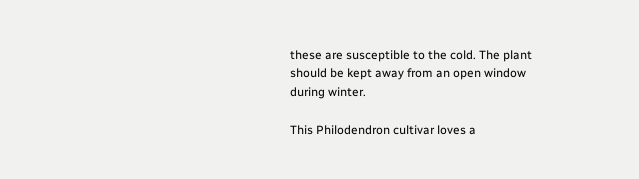these are susceptible to the cold. The plant should be kept away from an open window during winter.

This Philodendron cultivar loves a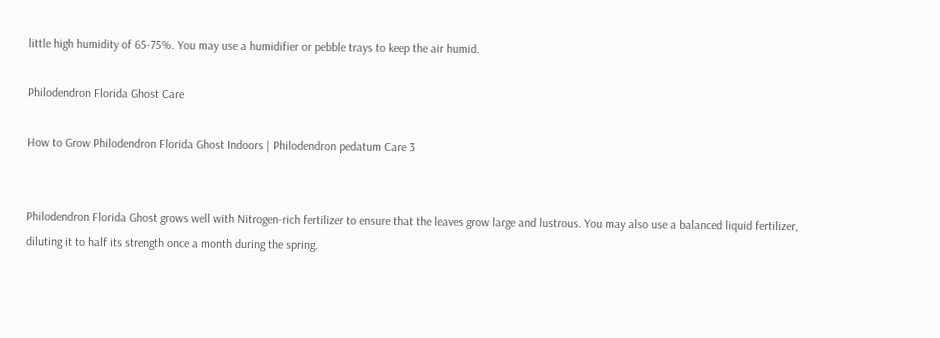little high humidity of 65-75%. You may use a humidifier or pebble trays to keep the air humid.

Philodendron Florida Ghost Care

How to Grow Philodendron Florida Ghost Indoors | Philodendron pedatum Care 3


Philodendron Florida Ghost grows well with Nitrogen-rich fertilizer to ensure that the leaves grow large and lustrous. You may also use a balanced liquid fertilizer, diluting it to half its strength once a month during the spring.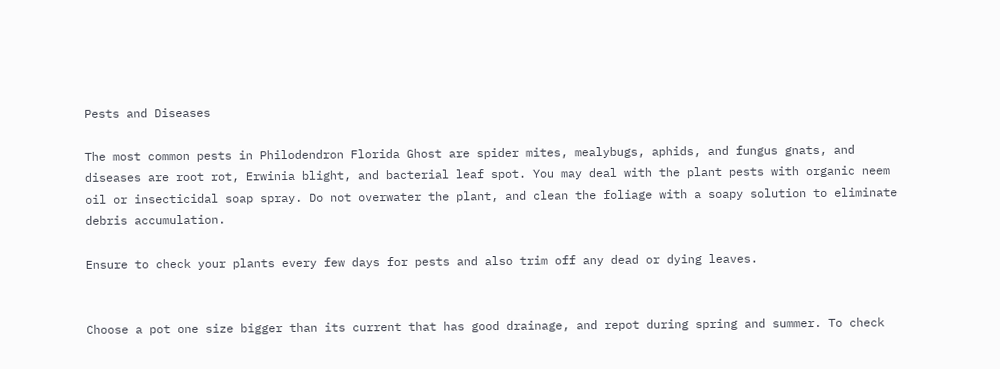Pests and Diseases

The most common pests in Philodendron Florida Ghost are spider mites, mealybugs, aphids, and fungus gnats, and diseases are root rot, Erwinia blight, and bacterial leaf spot. You may deal with the plant pests with organic neem oil or insecticidal soap spray. Do not overwater the plant, and clean the foliage with a soapy solution to eliminate debris accumulation.

Ensure to check your plants every few days for pests and also trim off any dead or dying leaves.


Choose a pot one size bigger than its current that has good drainage, and repot during spring and summer. To check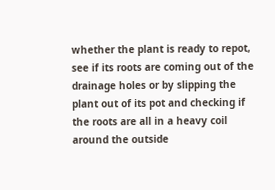whether the plant is ready to repot, see if its roots are coming out of the drainage holes or by slipping the plant out of its pot and checking if the roots are all in a heavy coil around the outside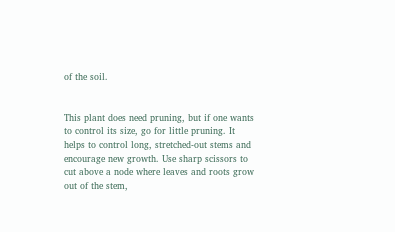of the soil.


This plant does need pruning, but if one wants to control its size, go for little pruning. It helps to control long, stretched-out stems and encourage new growth. Use sharp scissors to cut above a node where leaves and roots grow out of the stem,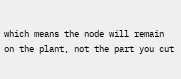which means the node will remain on the plant, not the part you cut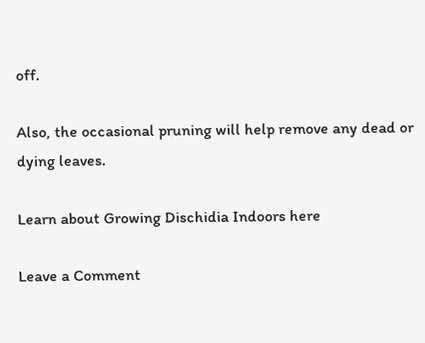off.

Also, the occasional pruning will help remove any dead or dying leaves.

Learn about Growing Dischidia Indoors here

Leave a Comment